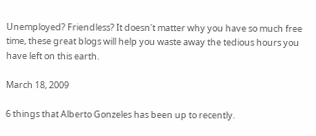Unemployed? Friendless? It doesn't matter why you have so much free time, these great blogs will help you waste away the tedious hours you have left on this earth.

March 18, 2009

6 things that Alberto Gonzeles has been up to recently.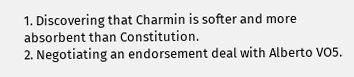1. Discovering that Charmin is softer and more absorbent than Constitution.
2. Negotiating an endorsement deal with Alberto VO5.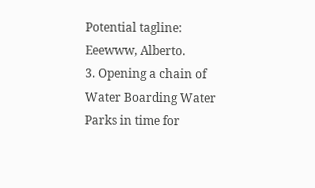Potential tagline: Eeewww, Alberto.
3. Opening a chain of Water Boarding Water Parks in time for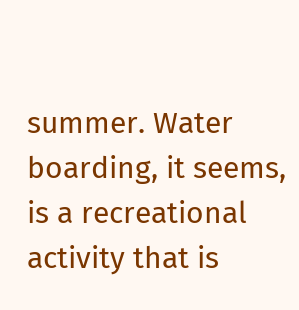summer. Water boarding, it seems, is a recreational activity that is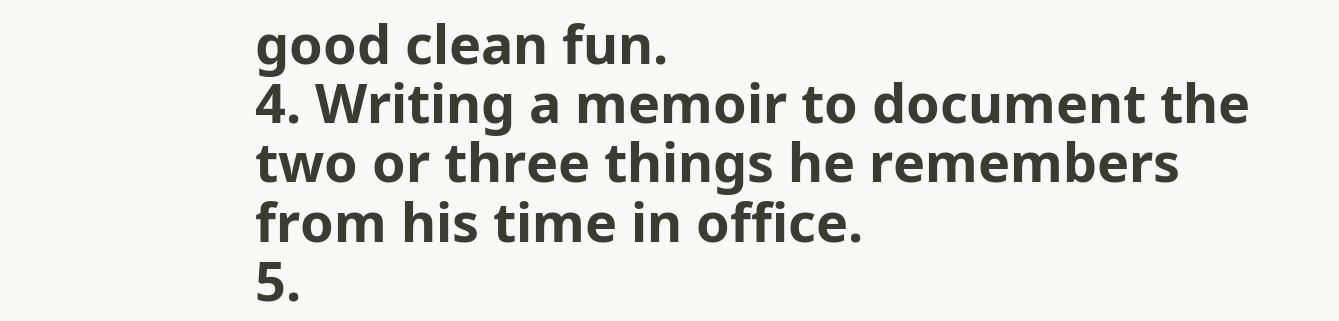good clean fun.
4. Writing a memoir to document the two or three things he remembers from his time in office.
5.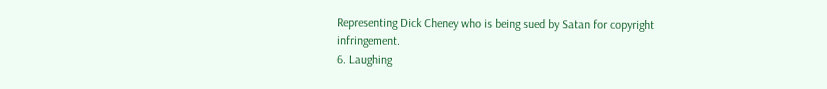Representing Dick Cheney who is being sued by Satan for copyright infringement.
6. Laughing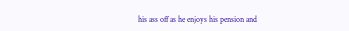his ass off as he enjoys his pension and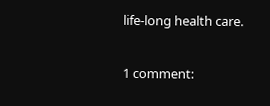life-long health care.

1 comment: